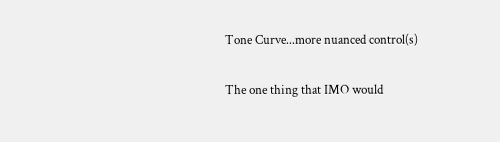Tone Curve...more nuanced control(s)

The one thing that IMO would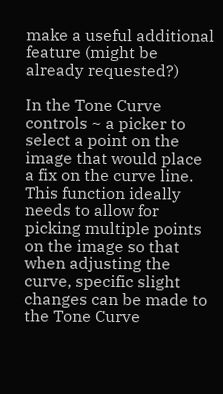make a useful additional feature (might be already requested?)

In the Tone Curve controls ~ a picker to select a point on the image that would place a fix on the curve line. This function ideally needs to allow for picking multiple points on the image so that when adjusting the curve, specific slight changes can be made to the Tone Curve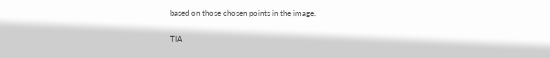based on those chosen points in the image.

TIA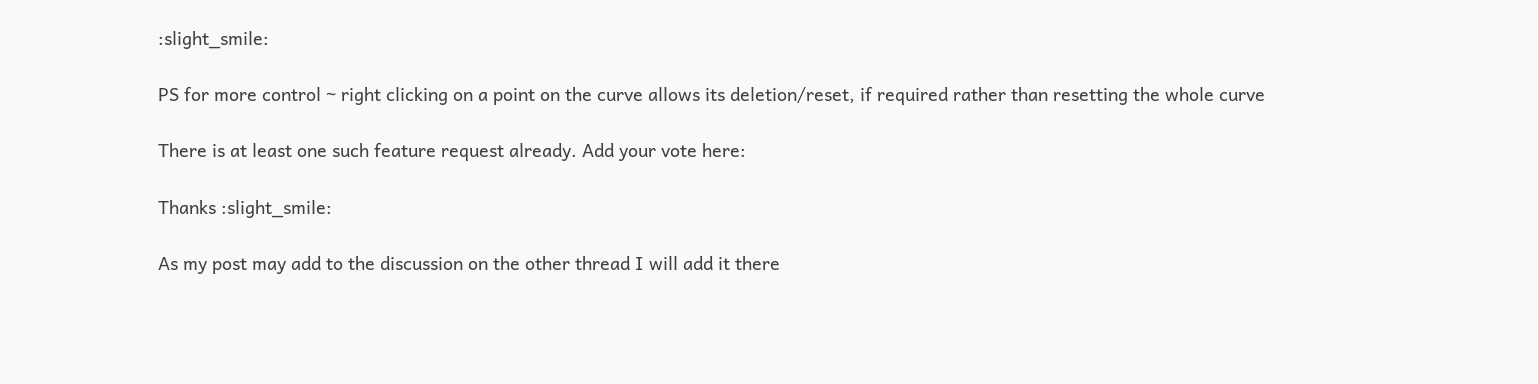:slight_smile:

PS for more control ~ right clicking on a point on the curve allows its deletion/reset, if required rather than resetting the whole curve

There is at least one such feature request already. Add your vote here:

Thanks :slight_smile:

As my post may add to the discussion on the other thread I will add it there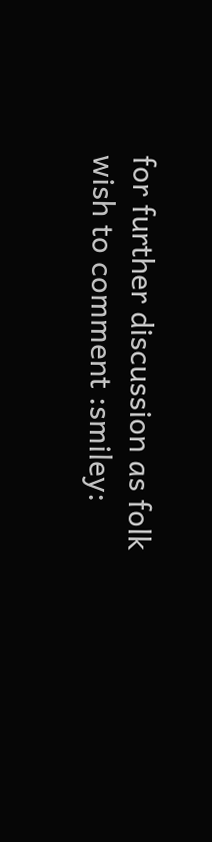for further discussion as folk wish to comment :smiley: